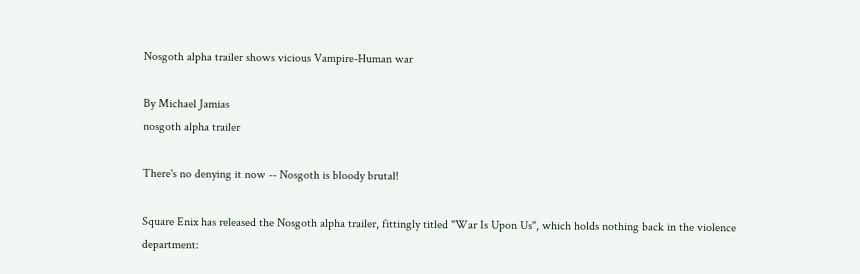Nosgoth alpha trailer shows vicious Vampire-Human war

By Michael Jamias
nosgoth alpha trailer

There's no denying it now -- Nosgoth is bloody brutal!

Square Enix has released the Nosgoth alpha trailer, fittingly titled "War Is Upon Us", which holds nothing back in the violence department: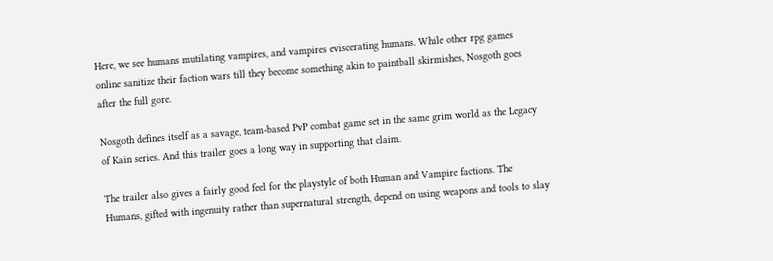Here, we see humans mutilating vampires, and vampires eviscerating humans. While other rpg games online sanitize their faction wars till they become something akin to paintball skirmishes, Nosgoth goes after the full gore.

Nosgoth defines itself as a savage, team-based PvP combat game set in the same grim world as the Legacy of Kain series. And this trailer goes a long way in supporting that claim.

The trailer also gives a fairly good feel for the playstyle of both Human and Vampire factions. The Humans, gifted with ingenuity rather than supernatural strength, depend on using weapons and tools to slay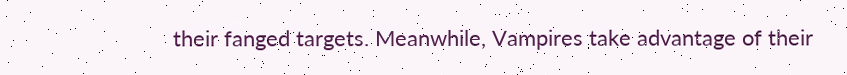their fanged targets. Meanwhile, Vampires take advantage of their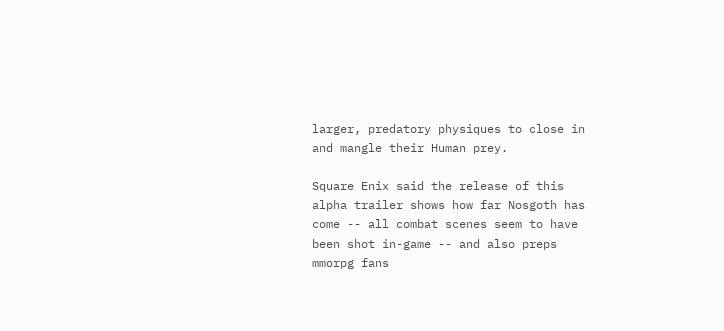larger, predatory physiques to close in and mangle their Human prey.

Square Enix said the release of this alpha trailer shows how far Nosgoth has come -- all combat scenes seem to have been shot in-game -- and also preps mmorpg fans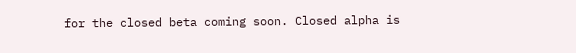for the closed beta coming soon. Closed alpha is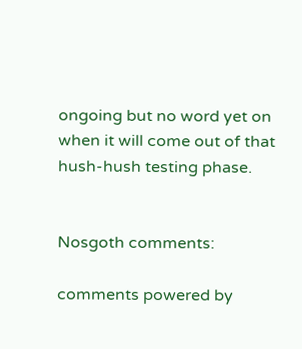ongoing but no word yet on when it will come out of that hush-hush testing phase.


Nosgoth comments:

comments powered by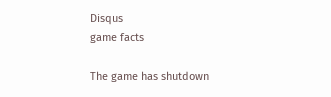Disqus
game facts

The game has shutdown